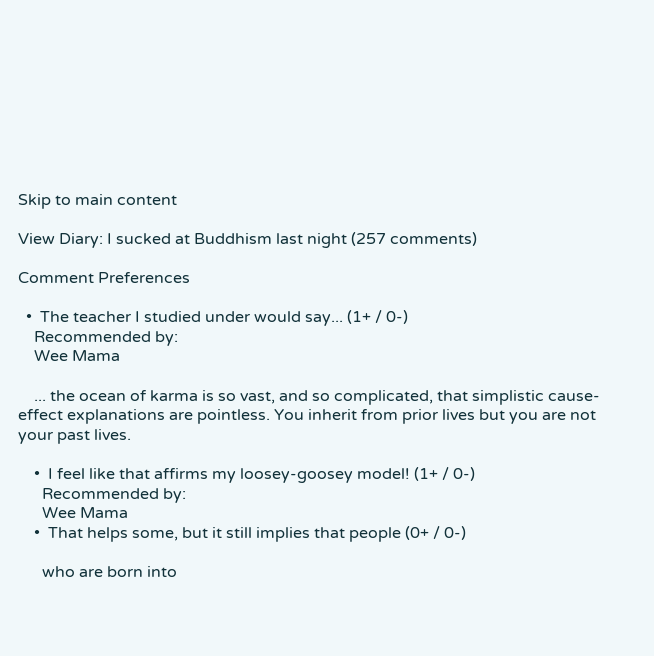Skip to main content

View Diary: I sucked at Buddhism last night (257 comments)

Comment Preferences

  •  The teacher I studied under would say... (1+ / 0-)
    Recommended by:
    Wee Mama

    ... the ocean of karma is so vast, and so complicated, that simplistic cause-effect explanations are pointless. You inherit from prior lives but you are not your past lives.

    •  I feel like that affirms my loosey-goosey model! (1+ / 0-)
      Recommended by:
      Wee Mama
    •  That helps some, but it still implies that people (0+ / 0-)

      who are born into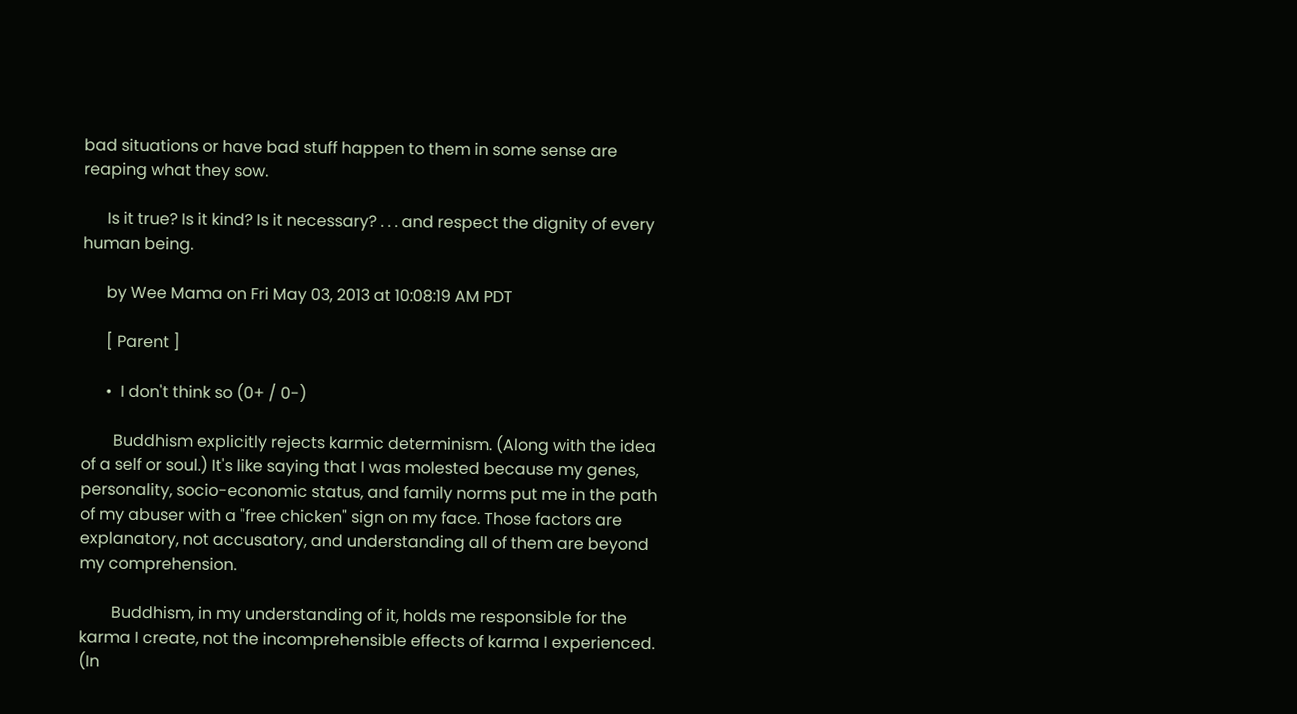bad situations or have bad stuff happen to them in some sense are reaping what they sow.

      Is it true? Is it kind? Is it necessary? . . . and respect the dignity of every human being.

      by Wee Mama on Fri May 03, 2013 at 10:08:19 AM PDT

      [ Parent ]

      •  I don't think so (0+ / 0-)

        Buddhism explicitly rejects karmic determinism. (Along with the idea of a self or soul.) It's like saying that I was molested because my genes, personality, socio-economic status, and family norms put me in the path of my abuser with a "free chicken" sign on my face. Those factors are explanatory, not accusatory, and understanding all of them are beyond my comprehension.

        Buddhism, in my understanding of it, holds me responsible for the karma I create, not the incomprehensible effects of karma I experienced. (In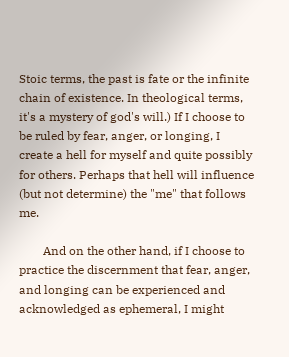Stoic terms, the past is fate or the infinite chain of existence. In theological terms, it's a mystery of god's will.) If I choose to be ruled by fear, anger, or longing, I create a hell for myself and quite possibly for others. Perhaps that hell will influence (but not determine) the "me" that follows me.

        And on the other hand, if I choose to practice the discernment that fear, anger, and longing can be experienced and acknowledged as ephemeral, I might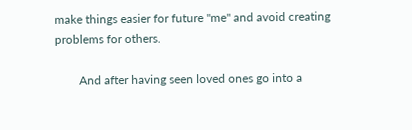make things easier for future "me" and avoid creating problems for others.

        And after having seen loved ones go into a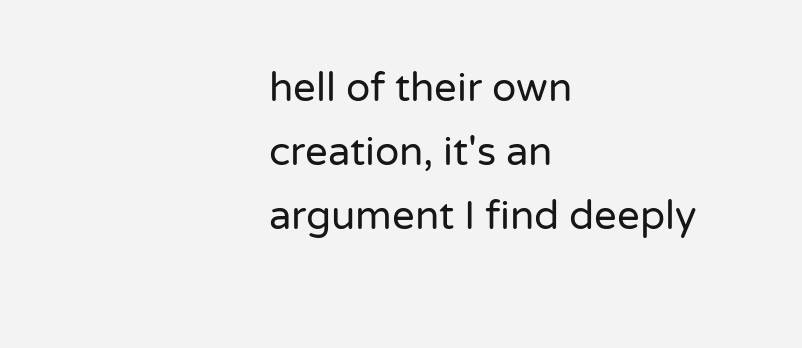hell of their own creation, it's an argument I find deeply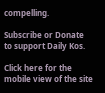compelling.

Subscribe or Donate to support Daily Kos.

Click here for the mobile view of the site